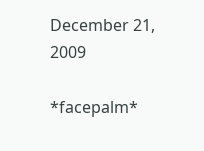December 21, 2009

*facepalm*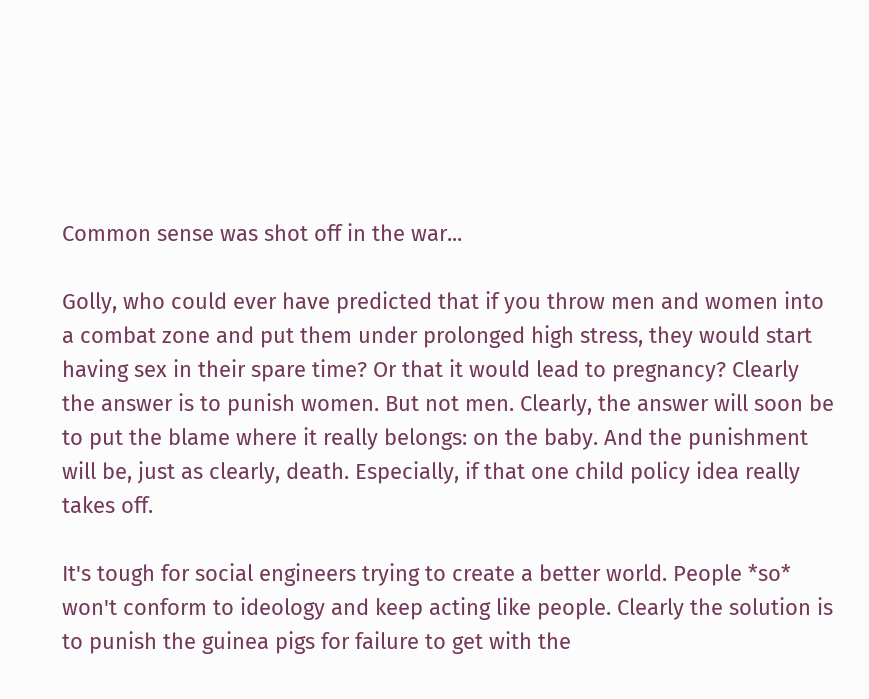Common sense was shot off in the war...

Golly, who could ever have predicted that if you throw men and women into a combat zone and put them under prolonged high stress, they would start having sex in their spare time? Or that it would lead to pregnancy? Clearly the answer is to punish women. But not men. Clearly, the answer will soon be to put the blame where it really belongs: on the baby. And the punishment will be, just as clearly, death. Especially, if that one child policy idea really takes off.

It's tough for social engineers trying to create a better world. People *so* won't conform to ideology and keep acting like people. Clearly the solution is to punish the guinea pigs for failure to get with the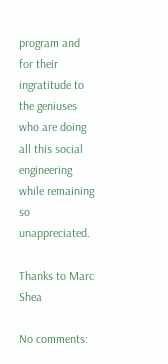program and for their ingratitude to the geniuses who are doing all this social engineering while remaining so unappreciated.

Thanks to Marc Shea

No comments: